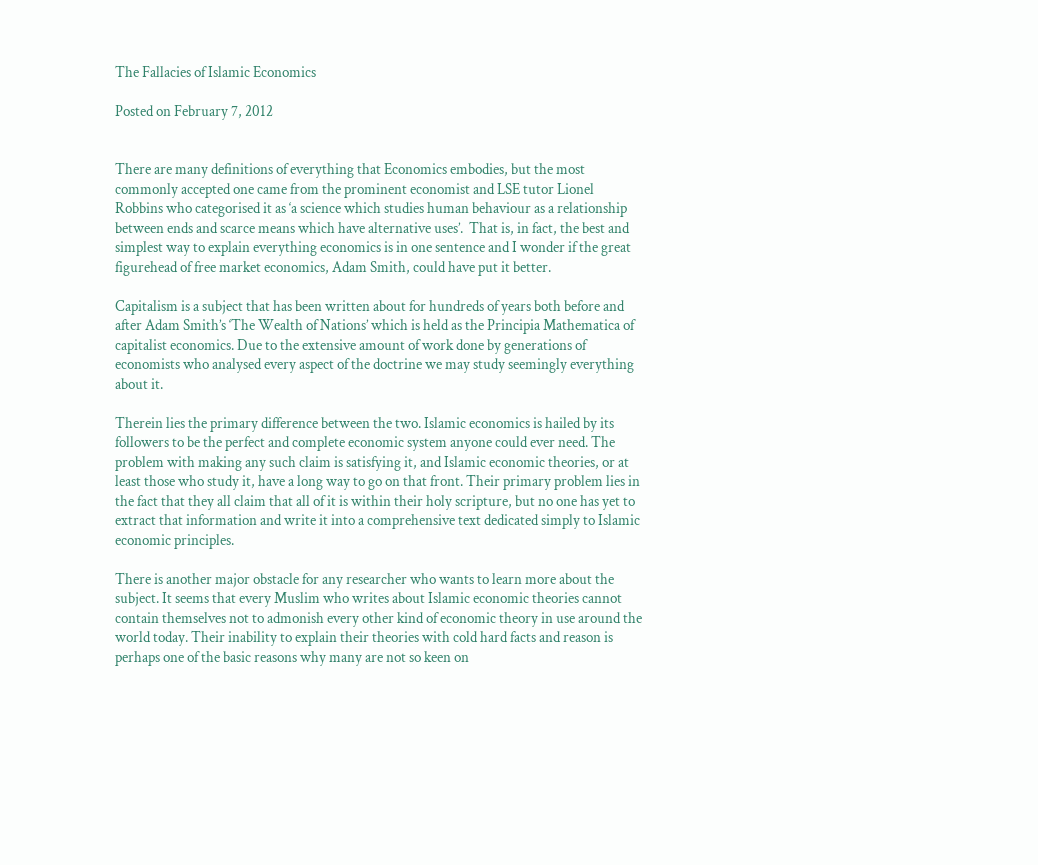The Fallacies of Islamic Economics

Posted on February 7, 2012


There are many definitions of everything that Economics embodies, but the most commonly accepted one came from the prominent economist and LSE tutor Lionel Robbins who categorised it as ‘a science which studies human behaviour as a relationship between ends and scarce means which have alternative uses’.  That is, in fact, the best and simplest way to explain everything economics is in one sentence and I wonder if the great figurehead of free market economics, Adam Smith, could have put it better.

Capitalism is a subject that has been written about for hundreds of years both before and after Adam Smith’s ‘The Wealth of Nations’ which is held as the Principia Mathematica of capitalist economics. Due to the extensive amount of work done by generations of economists who analysed every aspect of the doctrine we may study seemingly everything about it.

Therein lies the primary difference between the two. Islamic economics is hailed by its followers to be the perfect and complete economic system anyone could ever need. The problem with making any such claim is satisfying it, and Islamic economic theories, or at least those who study it, have a long way to go on that front. Their primary problem lies in the fact that they all claim that all of it is within their holy scripture, but no one has yet to extract that information and write it into a comprehensive text dedicated simply to Islamic economic principles.

There is another major obstacle for any researcher who wants to learn more about the subject. It seems that every Muslim who writes about Islamic economic theories cannot contain themselves not to admonish every other kind of economic theory in use around the world today. Their inability to explain their theories with cold hard facts and reason is perhaps one of the basic reasons why many are not so keen on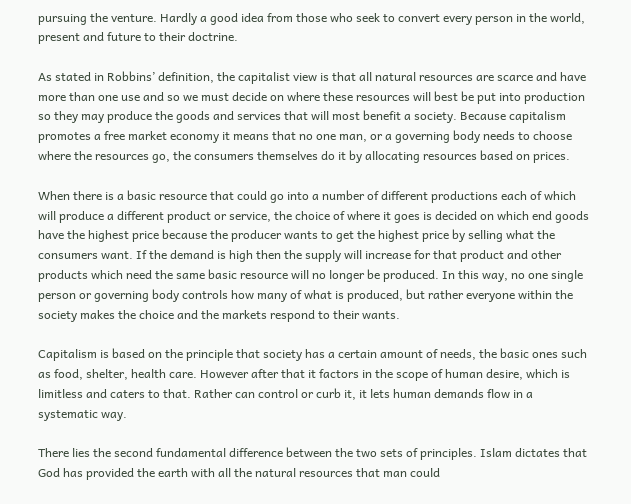pursuing the venture. Hardly a good idea from those who seek to convert every person in the world, present and future to their doctrine.

As stated in Robbins’ definition, the capitalist view is that all natural resources are scarce and have more than one use and so we must decide on where these resources will best be put into production so they may produce the goods and services that will most benefit a society. Because capitalism promotes a free market economy it means that no one man, or a governing body needs to choose where the resources go, the consumers themselves do it by allocating resources based on prices.

When there is a basic resource that could go into a number of different productions each of which will produce a different product or service, the choice of where it goes is decided on which end goods have the highest price because the producer wants to get the highest price by selling what the consumers want. If the demand is high then the supply will increase for that product and other products which need the same basic resource will no longer be produced. In this way, no one single person or governing body controls how many of what is produced, but rather everyone within the society makes the choice and the markets respond to their wants.

Capitalism is based on the principle that society has a certain amount of needs, the basic ones such as food, shelter, health care. However after that it factors in the scope of human desire, which is limitless and caters to that. Rather can control or curb it, it lets human demands flow in a systematic way.

There lies the second fundamental difference between the two sets of principles. Islam dictates that God has provided the earth with all the natural resources that man could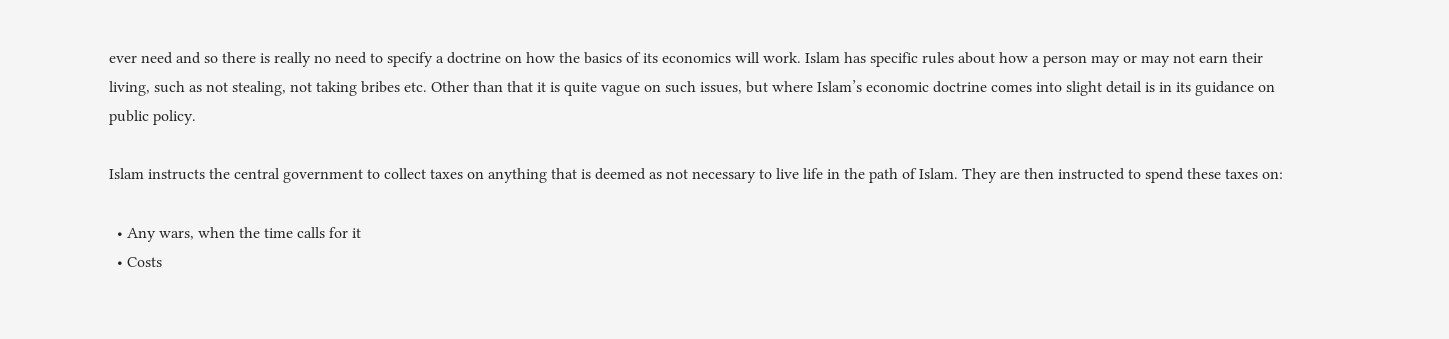ever need and so there is really no need to specify a doctrine on how the basics of its economics will work. Islam has specific rules about how a person may or may not earn their living, such as not stealing, not taking bribes etc. Other than that it is quite vague on such issues, but where Islam’s economic doctrine comes into slight detail is in its guidance on public policy.

Islam instructs the central government to collect taxes on anything that is deemed as not necessary to live life in the path of Islam. They are then instructed to spend these taxes on:

  • Any wars, when the time calls for it
  • Costs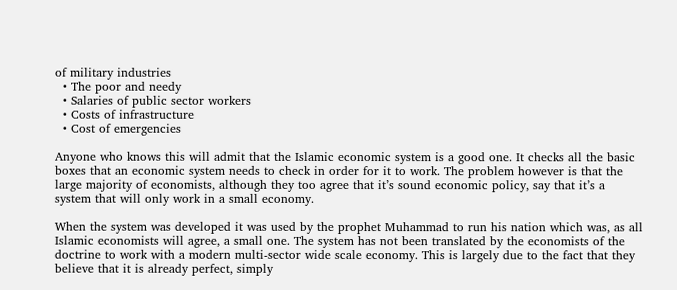of military industries
  • The poor and needy
  • Salaries of public sector workers
  • Costs of infrastructure
  • Cost of emergencies

Anyone who knows this will admit that the Islamic economic system is a good one. It checks all the basic boxes that an economic system needs to check in order for it to work. The problem however is that the large majority of economists, although they too agree that it’s sound economic policy, say that it’s a system that will only work in a small economy.

When the system was developed it was used by the prophet Muhammad to run his nation which was, as all Islamic economists will agree, a small one. The system has not been translated by the economists of the doctrine to work with a modern multi-sector wide scale economy. This is largely due to the fact that they believe that it is already perfect, simply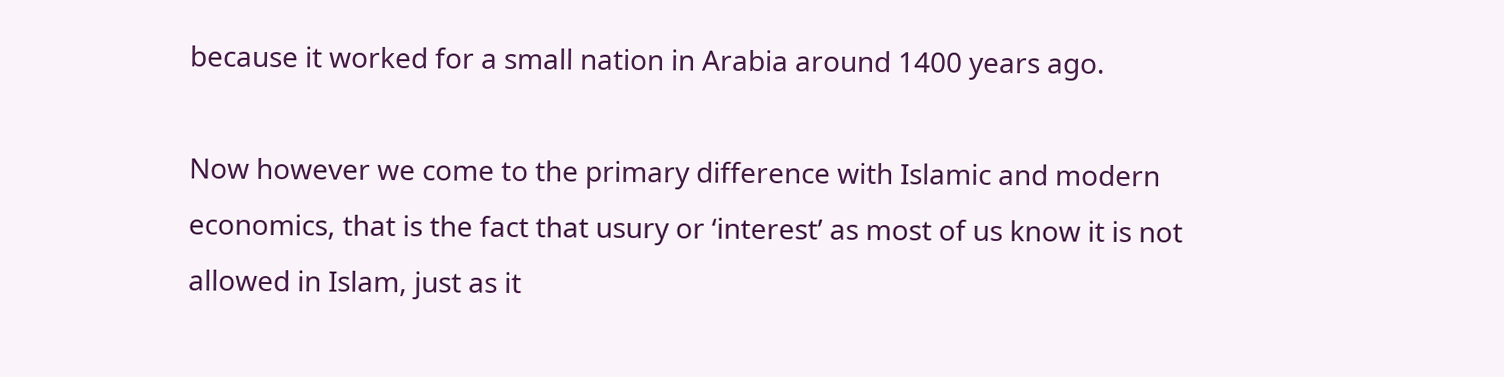because it worked for a small nation in Arabia around 1400 years ago.

Now however we come to the primary difference with Islamic and modern economics, that is the fact that usury or ‘interest’ as most of us know it is not allowed in Islam, just as it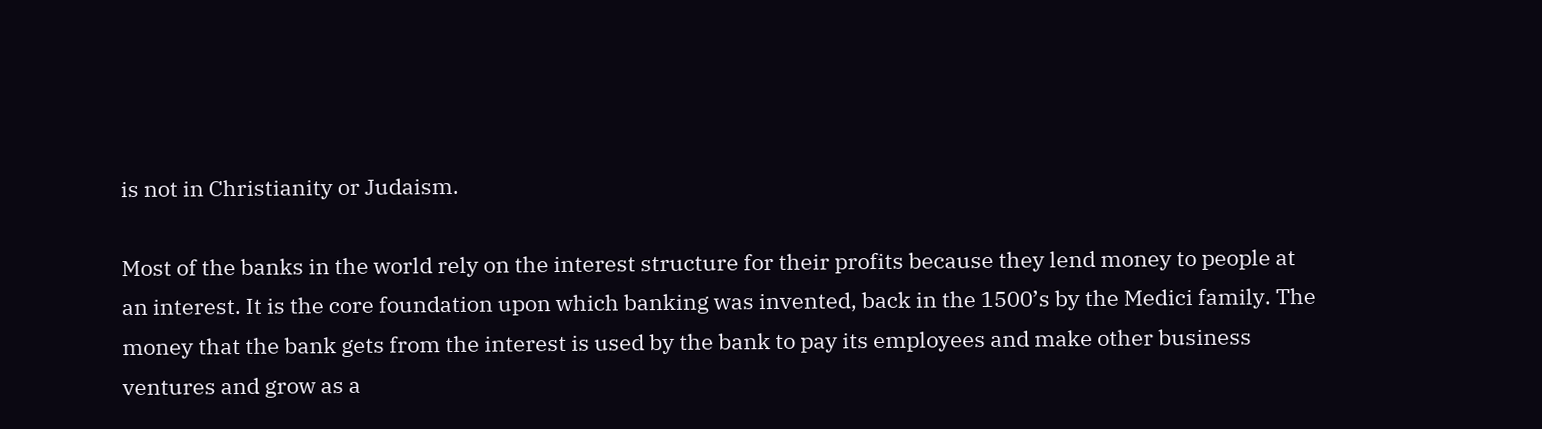is not in Christianity or Judaism.

Most of the banks in the world rely on the interest structure for their profits because they lend money to people at an interest. It is the core foundation upon which banking was invented, back in the 1500’s by the Medici family. The money that the bank gets from the interest is used by the bank to pay its employees and make other business ventures and grow as a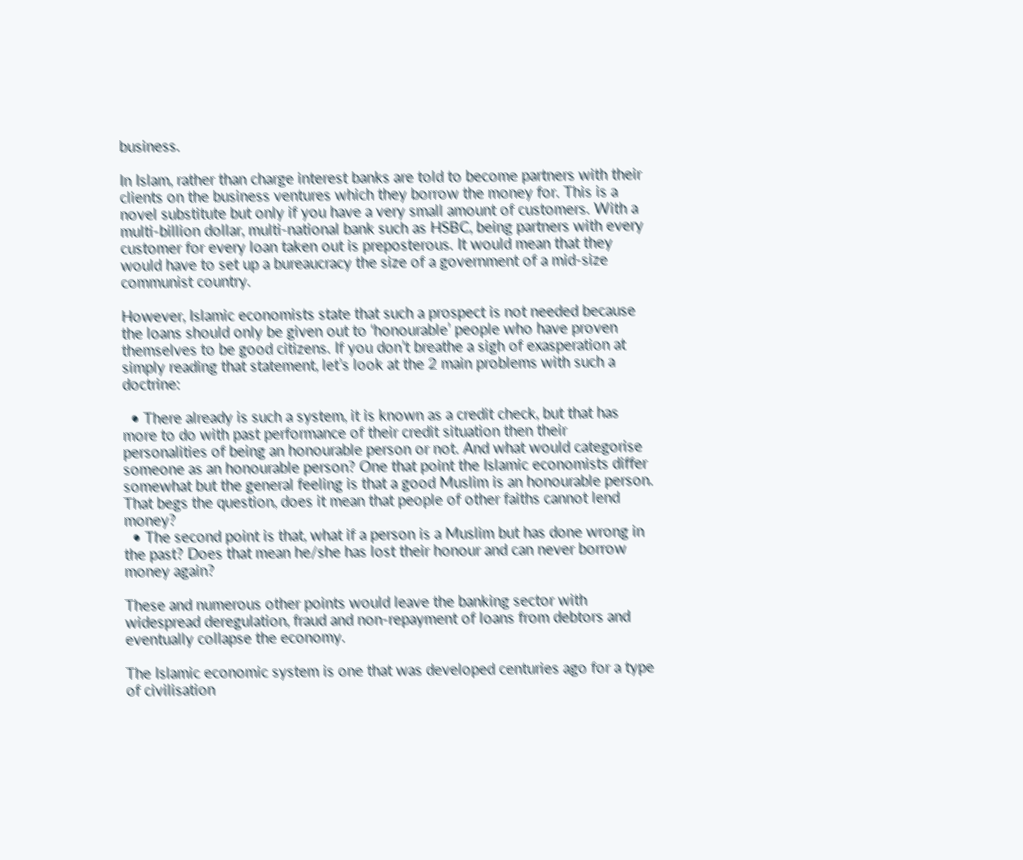business.

In Islam, rather than charge interest banks are told to become partners with their clients on the business ventures which they borrow the money for. This is a novel substitute but only if you have a very small amount of customers. With a multi-billion dollar, multi-national bank such as HSBC, being partners with every customer for every loan taken out is preposterous. It would mean that they would have to set up a bureaucracy the size of a government of a mid-size communist country.

However, Islamic economists state that such a prospect is not needed because the loans should only be given out to ‘honourable’ people who have proven themselves to be good citizens. If you don’t breathe a sigh of exasperation at simply reading that statement, let’s look at the 2 main problems with such a doctrine:

  • There already is such a system, it is known as a credit check, but that has more to do with past performance of their credit situation then their personalities of being an honourable person or not. And what would categorise someone as an honourable person? One that point the Islamic economists differ somewhat but the general feeling is that a good Muslim is an honourable person. That begs the question, does it mean that people of other faiths cannot lend money?
  • The second point is that, what if a person is a Muslim but has done wrong in the past? Does that mean he/she has lost their honour and can never borrow money again?

These and numerous other points would leave the banking sector with widespread deregulation, fraud and non-repayment of loans from debtors and eventually collapse the economy.

The Islamic economic system is one that was developed centuries ago for a type of civilisation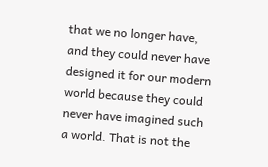that we no longer have, and they could never have designed it for our modern world because they could never have imagined such a world. That is not the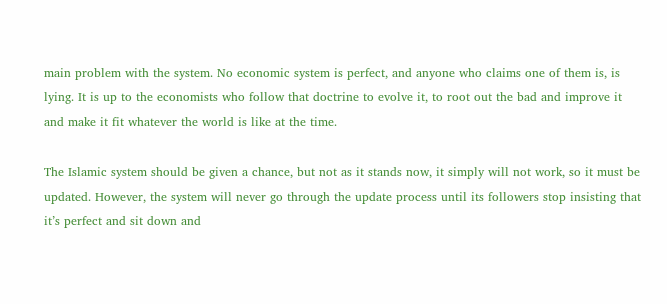main problem with the system. No economic system is perfect, and anyone who claims one of them is, is lying. It is up to the economists who follow that doctrine to evolve it, to root out the bad and improve it and make it fit whatever the world is like at the time.

The Islamic system should be given a chance, but not as it stands now, it simply will not work, so it must be updated. However, the system will never go through the update process until its followers stop insisting that it’s perfect and sit down and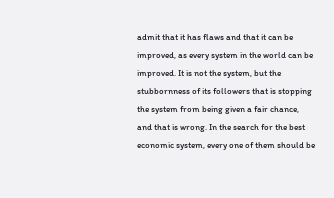admit that it has flaws and that it can be improved, as every system in the world can be improved. It is not the system, but the stubbornness of its followers that is stopping the system from being given a fair chance, and that is wrong. In the search for the best economic system, every one of them should be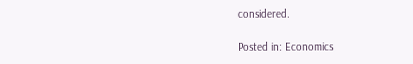considered.

Posted in: Economics